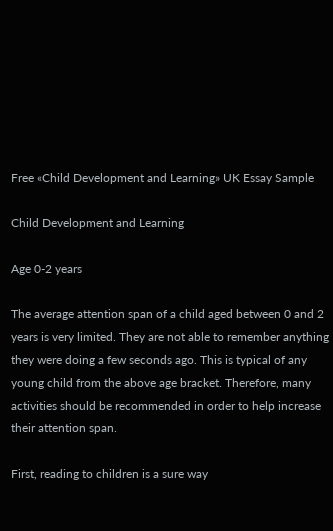Free «Child Development and Learning» UK Essay Sample

Child Development and Learning

Age 0-2 years

The average attention span of a child aged between 0 and 2 years is very limited. They are not able to remember anything they were doing a few seconds ago. This is typical of any young child from the above age bracket. Therefore, many activities should be recommended in order to help increase their attention span.

First, reading to children is a sure way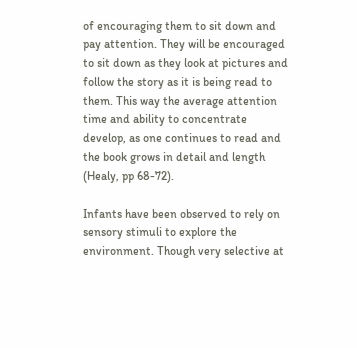of encouraging them to sit down and pay attention. They will be encouraged to sit down as they look at pictures and follow the story as it is being read to them. This way the average attention time and ability to concentrate develop, as one continues to read and the book grows in detail and length (Healy, pp 68-72).

Infants have been observed to rely on sensory stimuli to explore the environment. Though very selective at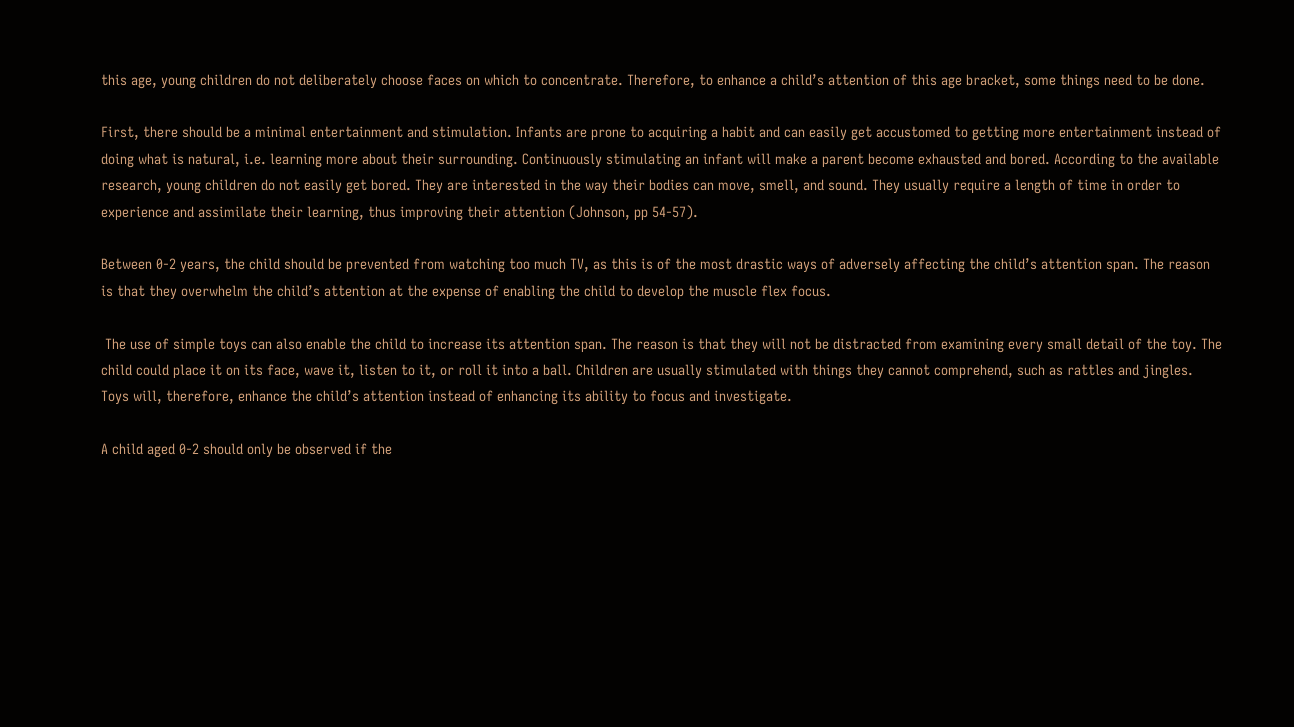this age, young children do not deliberately choose faces on which to concentrate. Therefore, to enhance a child’s attention of this age bracket, some things need to be done.

First, there should be a minimal entertainment and stimulation. Infants are prone to acquiring a habit and can easily get accustomed to getting more entertainment instead of doing what is natural, i.e. learning more about their surrounding. Continuously stimulating an infant will make a parent become exhausted and bored. According to the available research, young children do not easily get bored. They are interested in the way their bodies can move, smell, and sound. They usually require a length of time in order to experience and assimilate their learning, thus improving their attention (Johnson, pp 54-57).

Between 0-2 years, the child should be prevented from watching too much TV, as this is of the most drastic ways of adversely affecting the child’s attention span. The reason is that they overwhelm the child’s attention at the expense of enabling the child to develop the muscle flex focus.

 The use of simple toys can also enable the child to increase its attention span. The reason is that they will not be distracted from examining every small detail of the toy. The child could place it on its face, wave it, listen to it, or roll it into a ball. Children are usually stimulated with things they cannot comprehend, such as rattles and jingles. Toys will, therefore, enhance the child’s attention instead of enhancing its ability to focus and investigate.

A child aged 0-2 should only be observed if the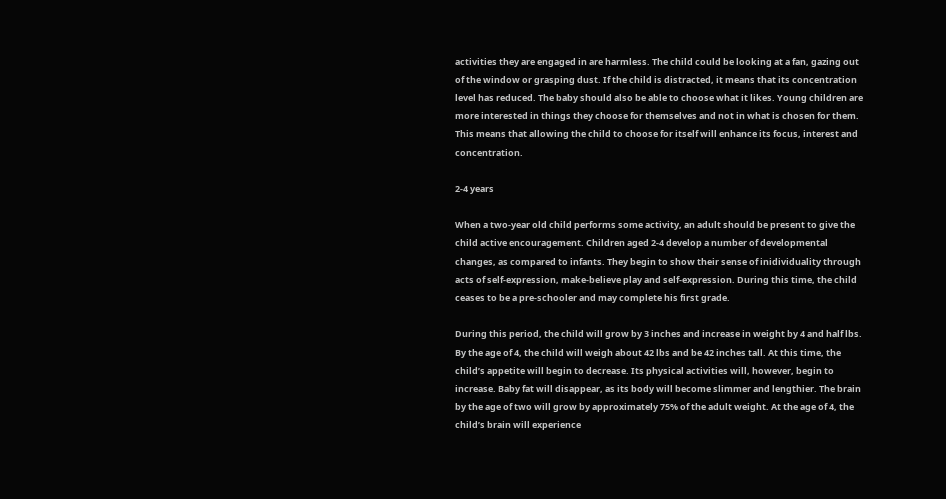activities they are engaged in are harmless. The child could be looking at a fan, gazing out of the window or grasping dust. If the child is distracted, it means that its concentration level has reduced. The baby should also be able to choose what it likes. Young children are more interested in things they choose for themselves and not in what is chosen for them.  This means that allowing the child to choose for itself will enhance its focus, interest and concentration.

2-4 years

When a two-year old child performs some activity, an adult should be present to give the child active encouragement. Children aged 2-4 develop a number of developmental changes, as compared to infants. They begin to show their sense of inidividuality through acts of self-expression, make-believe play and self-expression. During this time, the child ceases to be a pre-schooler and may complete his first grade.

During this period, the child will grow by 3 inches and increase in weight by 4 and half lbs. By the age of 4, the child will weigh about 42 lbs and be 42 inches tall. At this time, the child’s appetite will begin to decrease. Its physical activities will, however, begin to increase. Baby fat will disappear, as its body will become slimmer and lengthier. The brain by the age of two will grow by approximately 75% of the adult weight. At the age of 4, the child’s brain will experience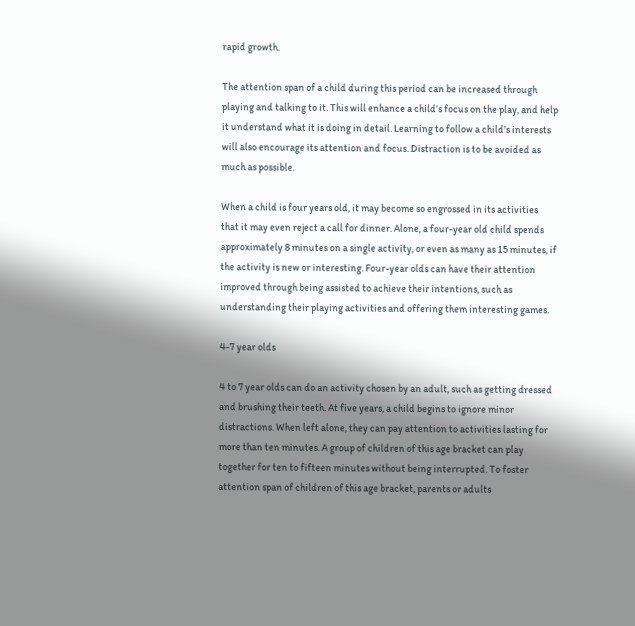rapid growth.

The attention span of a child during this period can be increased through playing and talking to it. This will enhance a child’s focus on the play, and help it understand what it is doing in detail. Learning to follow a child’s interests will also encourage its attention and focus. Distraction is to be avoided as much as possible.

When a child is four years old, it may become so engrossed in its activities that it may even reject a call for dinner. Alone, a four-year old child spends approximately 8 minutes on a single activity, or even as many as 15 minutes, if the activity is new or interesting. Four-year olds can have their attention improved through being assisted to achieve their intentions, such as understanding their playing activities and offering them interesting games.

4-7 year olds

4 to 7 year olds can do an activity chosen by an adult, such as getting dressed and brushing their teeth. At five years, a child begins to ignore minor distractions. When left alone, they can pay attention to activities lasting for more than ten minutes. A group of children of this age bracket can play together for ten to fifteen minutes without being interrupted. To foster attention span of children of this age bracket, parents or adults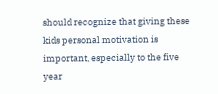should recognize that giving these kids personal motivation is important, especially to the five year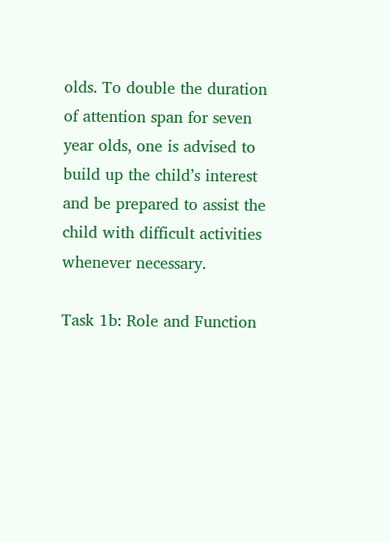olds. To double the duration of attention span for seven year olds, one is advised to build up the child’s interest and be prepared to assist the child with difficult activities whenever necessary.

Task 1b: Role and Function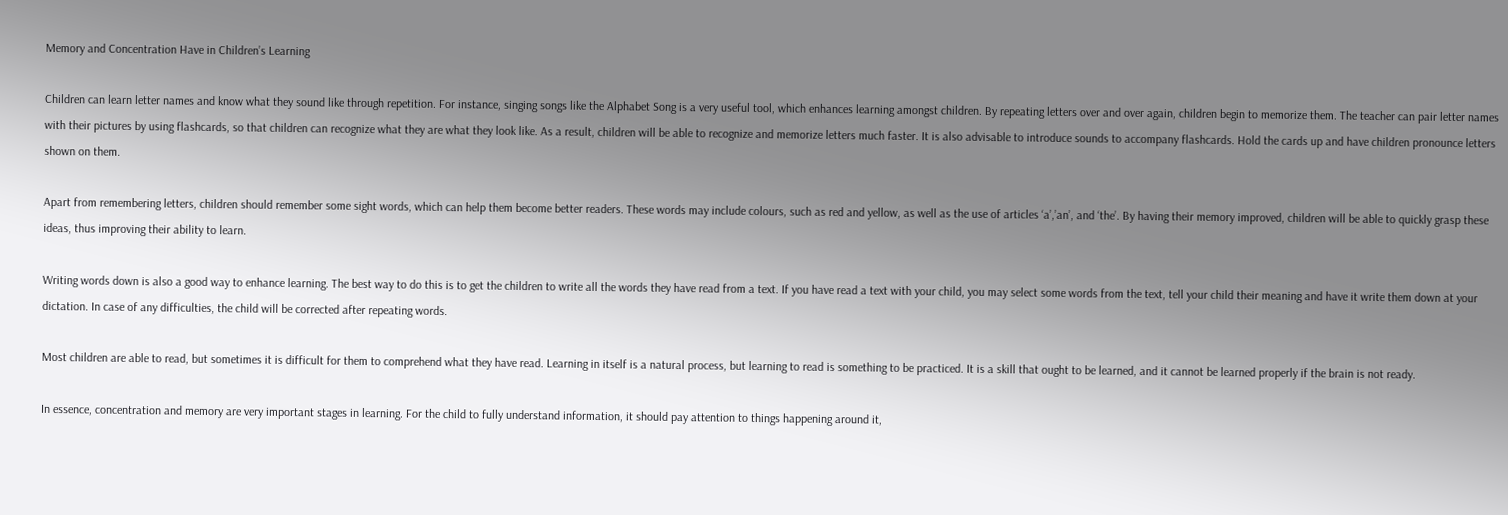Memory and Concentration Have in Children’s Learning

Children can learn letter names and know what they sound like through repetition. For instance, singing songs like the Alphabet Song is a very useful tool, which enhances learning amongst children. By repeating letters over and over again, children begin to memorize them. The teacher can pair letter names with their pictures by using flashcards, so that children can recognize what they are what they look like. As a result, children will be able to recognize and memorize letters much faster. It is also advisable to introduce sounds to accompany flashcards. Hold the cards up and have children pronounce letters shown on them.

Apart from remembering letters, children should remember some sight words, which can help them become better readers. These words may include colours, such as red and yellow, as well as the use of articles ‘a’,’an’, and ‘the’. By having their memory improved, children will be able to quickly grasp these ideas, thus improving their ability to learn.

Writing words down is also a good way to enhance learning. The best way to do this is to get the children to write all the words they have read from a text. If you have read a text with your child, you may select some words from the text, tell your child their meaning and have it write them down at your dictation. In case of any difficulties, the child will be corrected after repeating words.

Most children are able to read, but sometimes it is difficult for them to comprehend what they have read. Learning in itself is a natural process, but learning to read is something to be practiced. It is a skill that ought to be learned, and it cannot be learned properly if the brain is not ready.

In essence, concentration and memory are very important stages in learning. For the child to fully understand information, it should pay attention to things happening around it,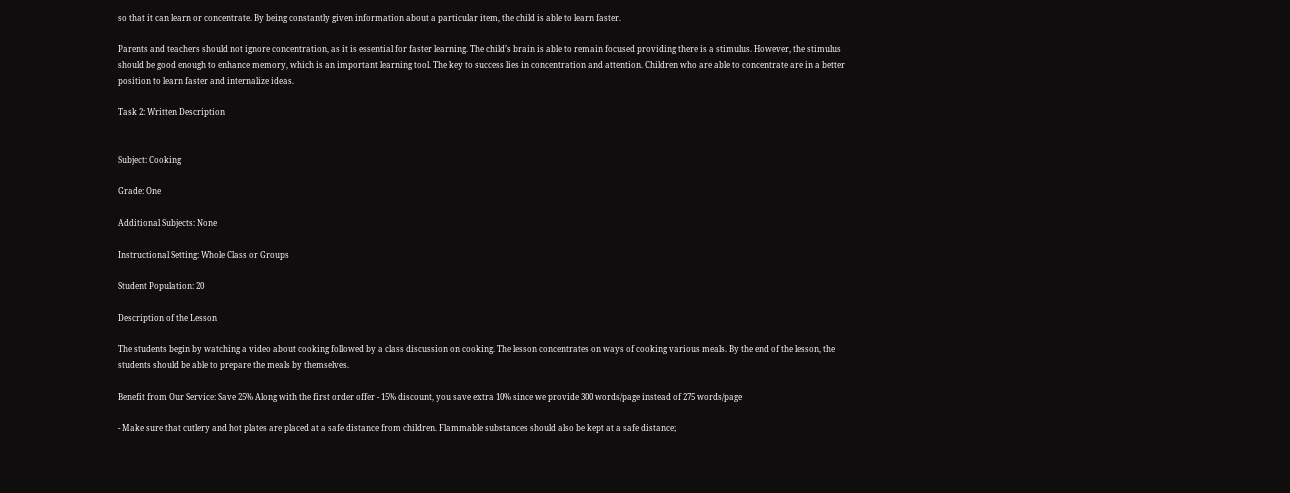so that it can learn or concentrate. By being constantly given information about a particular item, the child is able to learn faster.

Parents and teachers should not ignore concentration, as it is essential for faster learning. The child’s brain is able to remain focused providing there is a stimulus. However, the stimulus should be good enough to enhance memory, which is an important learning tool. The key to success lies in concentration and attention. Children who are able to concentrate are in a better position to learn faster and internalize ideas.

Task 2: Written Description


Subject: Cooking

Grade: One

Additional Subjects: None

Instructional Setting: Whole Class or Groups

Student Population: 20

Description of the Lesson

The students begin by watching a video about cooking followed by a class discussion on cooking. The lesson concentrates on ways of cooking various meals. By the end of the lesson, the students should be able to prepare the meals by themselves.

Benefit from Our Service: Save 25% Along with the first order offer - 15% discount, you save extra 10% since we provide 300 words/page instead of 275 words/page

- Make sure that cutlery and hot plates are placed at a safe distance from children. Flammable substances should also be kept at a safe distance;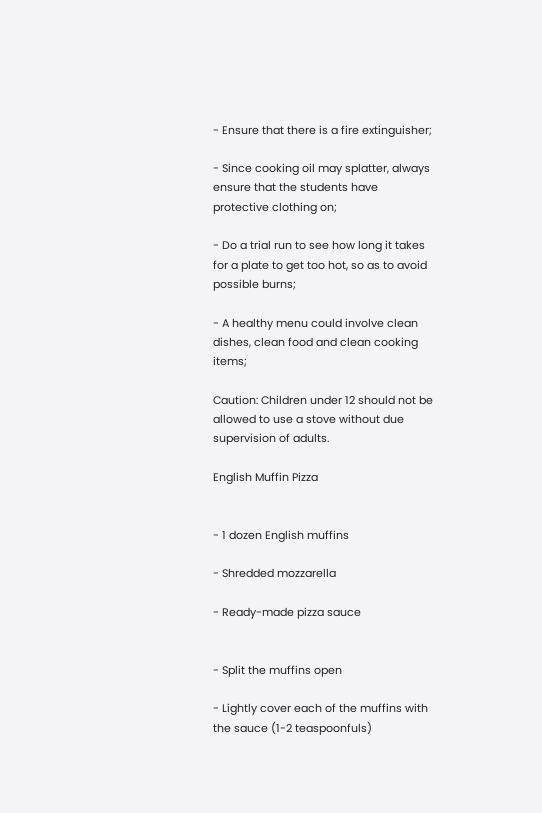- Ensure that there is a fire extinguisher;

- Since cooking oil may splatter, always ensure that the students have protective clothing on;

- Do a trial run to see how long it takes for a plate to get too hot, so as to avoid possible burns;

- A healthy menu could involve clean dishes, clean food and clean cooking items;

Caution: Children under 12 should not be allowed to use a stove without due supervision of adults.

English Muffin Pizza


- 1 dozen English muffins

- Shredded mozzarella

- Ready-made pizza sauce


- Split the muffins open

- Lightly cover each of the muffins with the sauce (1-2 teaspoonfuls)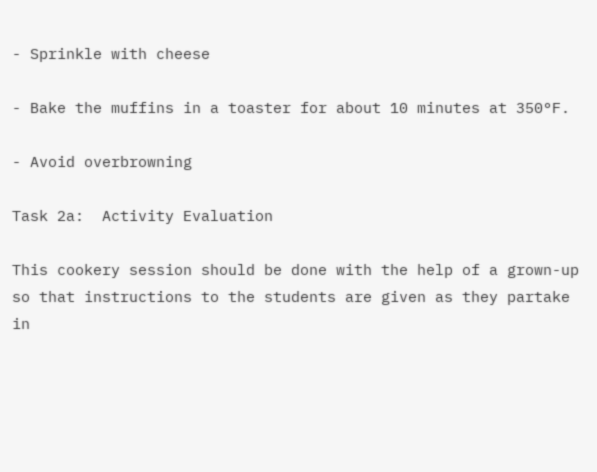- Sprinkle with cheese

- Bake the muffins in a toaster for about 10 minutes at 350°F.

- Avoid overbrowning

Task 2a:  Activity Evaluation

This cookery session should be done with the help of a grown-up so that instructions to the students are given as they partake in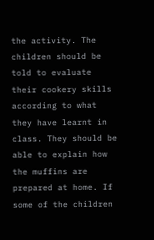the activity. The children should be told to evaluate their cookery skills according to what they have learnt in class. They should be able to explain how the muffins are prepared at home. If some of the children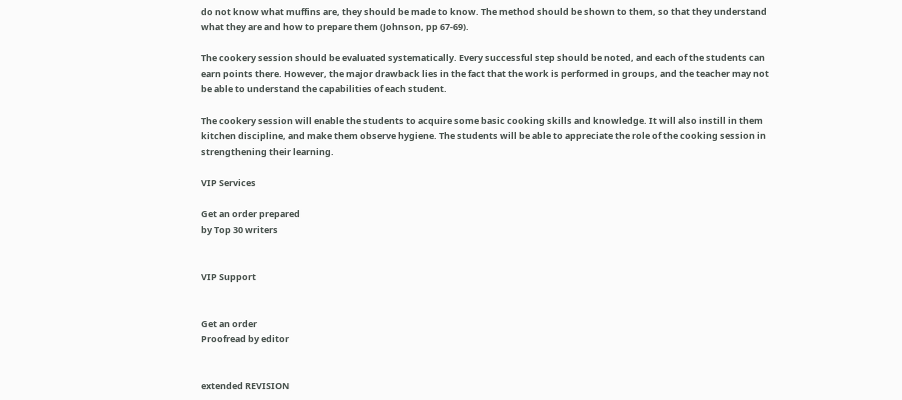do not know what muffins are, they should be made to know. The method should be shown to them, so that they understand what they are and how to prepare them (Johnson, pp 67-69).

The cookery session should be evaluated systematically. Every successful step should be noted, and each of the students can earn points there. However, the major drawback lies in the fact that the work is performed in groups, and the teacher may not be able to understand the capabilities of each student.

The cookery session will enable the students to acquire some basic cooking skills and knowledge. It will also instill in them kitchen discipline, and make them observe hygiene. The students will be able to appreciate the role of the cooking session in strengthening their learning.

VIP Services

Get an order prepared
by Top 30 writers


VIP Support


Get an order
Proofread by editor


extended REVISION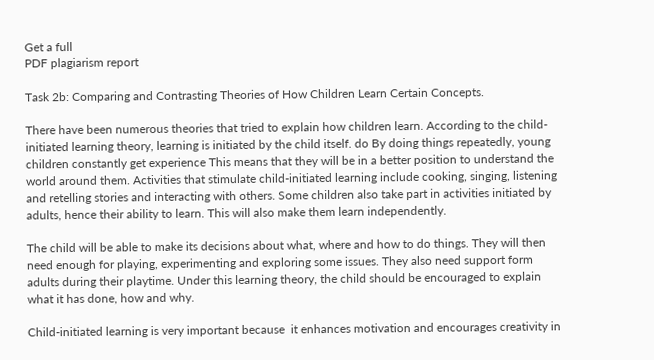Get a full
PDF plagiarism report

Task 2b: Comparing and Contrasting Theories of How Children Learn Certain Concepts.

There have been numerous theories that tried to explain how children learn. According to the child-initiated learning theory, learning is initiated by the child itself. do By doing things repeatedly, young children constantly get experience This means that they will be in a better position to understand the world around them. Activities that stimulate child-initiated learning include cooking, singing, listening and retelling stories and interacting with others. Some children also take part in activities initiated by adults, hence their ability to learn. This will also make them learn independently.

The child will be able to make its decisions about what, where and how to do things. They will then need enough for playing, experimenting and exploring some issues. They also need support form adults during their playtime. Under this learning theory, the child should be encouraged to explain what it has done, how and why.

Child-initiated learning is very important because  it enhances motivation and encourages creativity in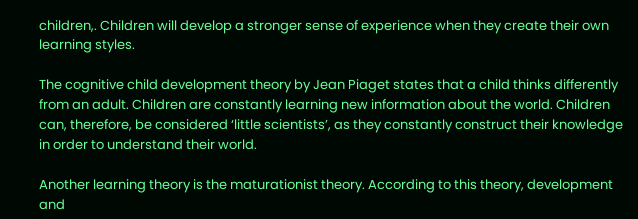children,. Children will develop a stronger sense of experience when they create their own learning styles.

The cognitive child development theory by Jean Piaget states that a child thinks differently from an adult. Children are constantly learning new information about the world. Children can, therefore, be considered ‘little scientists’, as they constantly construct their knowledge in order to understand their world.

Another learning theory is the maturationist theory. According to this theory, development and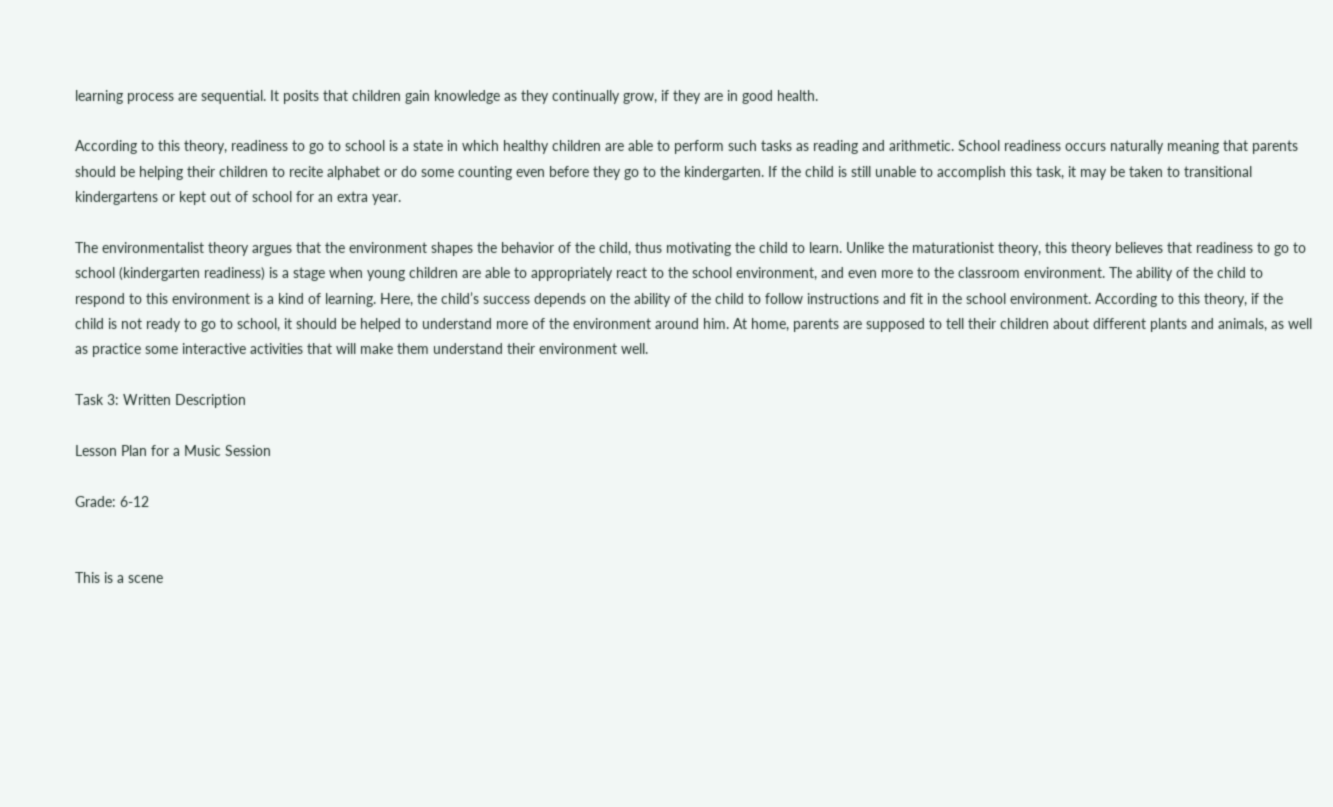learning process are sequential. It posits that children gain knowledge as they continually grow, if they are in good health.

According to this theory, readiness to go to school is a state in which healthy children are able to perform such tasks as reading and arithmetic. School readiness occurs naturally meaning that parents should be helping their children to recite alphabet or do some counting even before they go to the kindergarten. If the child is still unable to accomplish this task, it may be taken to transitional kindergartens or kept out of school for an extra year.

The environmentalist theory argues that the environment shapes the behavior of the child, thus motivating the child to learn. Unlike the maturationist theory, this theory believes that readiness to go to school (kindergarten readiness) is a stage when young children are able to appropriately react to the school environment, and even more to the classroom environment. The ability of the child to respond to this environment is a kind of learning. Here, the child’s success depends on the ability of the child to follow instructions and fit in the school environment. According to this theory, if the child is not ready to go to school, it should be helped to understand more of the environment around him. At home, parents are supposed to tell their children about different plants and animals, as well as practice some interactive activities that will make them understand their environment well.

Task 3: Written Description

Lesson Plan for a Music Session

Grade: 6-12


This is a scene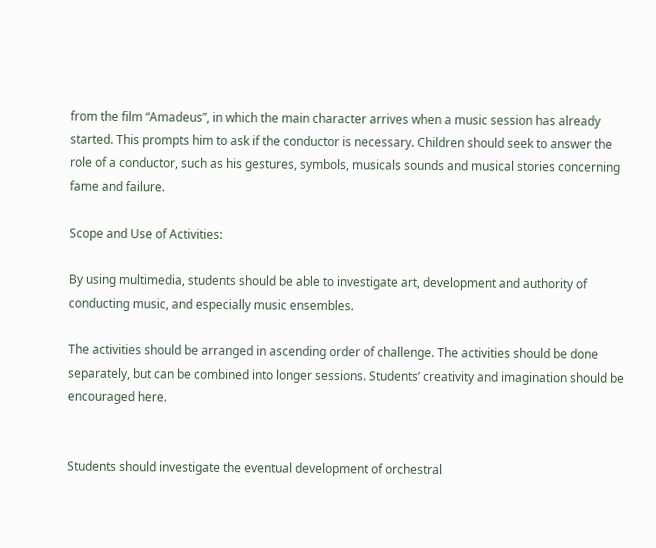from the film “Amadeus”, in which the main character arrives when a music session has already started. This prompts him to ask if the conductor is necessary. Children should seek to answer the role of a conductor, such as his gestures, symbols, musicals sounds and musical stories concerning fame and failure.

Scope and Use of Activities:

By using multimedia, students should be able to investigate art, development and authority of conducting music, and especially music ensembles.

The activities should be arranged in ascending order of challenge. The activities should be done separately, but can be combined into longer sessions. Students’ creativity and imagination should be encouraged here.


Students should investigate the eventual development of orchestral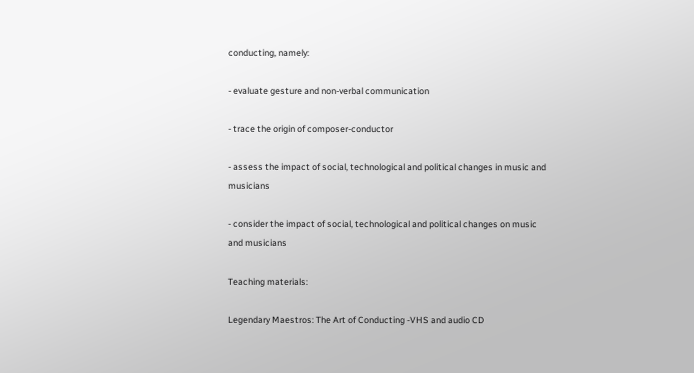conducting, namely:

- evaluate gesture and non-verbal communication

- trace the origin of composer-conductor

- assess the impact of social, technological and political changes in music and musicians

- consider the impact of social, technological and political changes on music and musicians

Teaching materials:

Legendary Maestros: The Art of Conducting -VHS and audio CD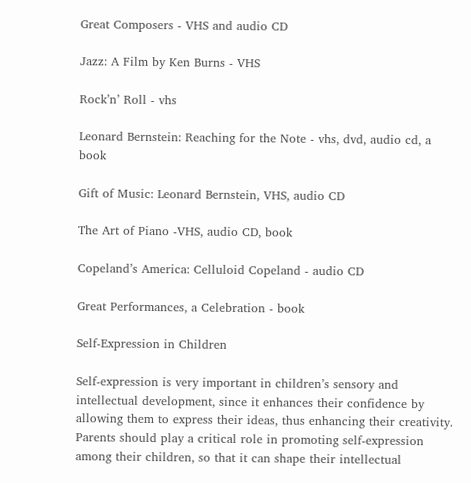Great Composers - VHS and audio CD

Jazz: A Film by Ken Burns - VHS

Rock’n’ Roll - vhs

Leonard Bernstein: Reaching for the Note - vhs, dvd, audio cd, a book

Gift of Music: Leonard Bernstein, VHS, audio CD

The Art of Piano -VHS, audio CD, book

Copeland’s America: Celluloid Copeland - audio CD

Great Performances, a Celebration - book

Self-Expression in Children

Self-expression is very important in children’s sensory and intellectual development, since it enhances their confidence by allowing them to express their ideas, thus enhancing their creativity. Parents should play a critical role in promoting self-expression among their children, so that it can shape their intellectual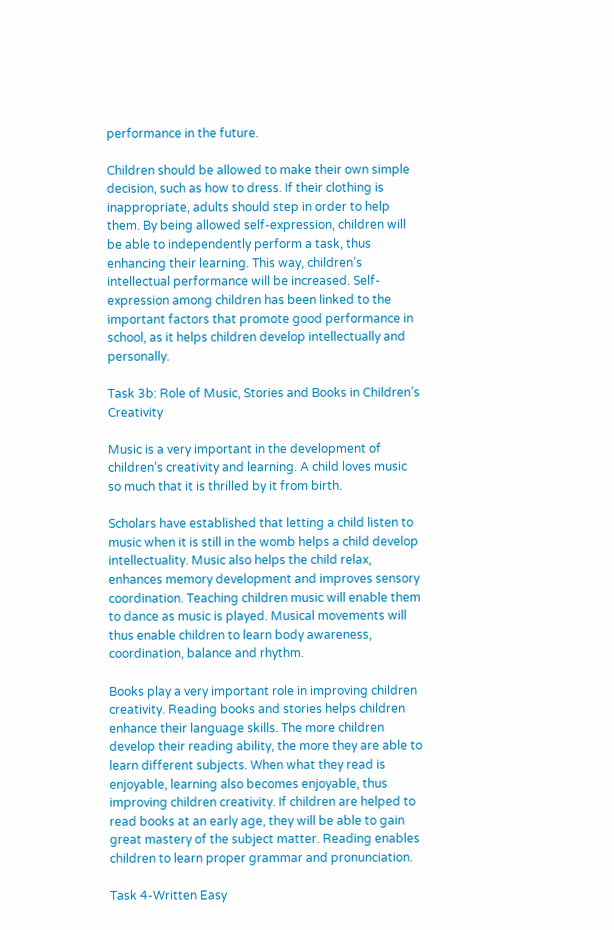performance in the future.

Children should be allowed to make their own simple decision, such as how to dress. If their clothing is inappropriate, adults should step in order to help them. By being allowed self-expression, children will be able to independently perform a task, thus enhancing their learning. This way, children’s intellectual performance will be increased. Self-expression among children has been linked to the important factors that promote good performance in school, as it helps children develop intellectually and personally.

Task 3b: Role of Music, Stories and Books in Children’s Creativity

Music is a very important in the development of children’s creativity and learning. A child loves music so much that it is thrilled by it from birth.

Scholars have established that letting a child listen to music when it is still in the womb helps a child develop intellectuality. Music also helps the child relax, enhances memory development and improves sensory coordination. Teaching children music will enable them to dance as music is played. Musical movements will thus enable children to learn body awareness, coordination, balance and rhythm.

Books play a very important role in improving children creativity. Reading books and stories helps children enhance their language skills. The more children develop their reading ability, the more they are able to learn different subjects. When what they read is enjoyable, learning also becomes enjoyable, thus improving children creativity. If children are helped to read books at an early age, they will be able to gain great mastery of the subject matter. Reading enables children to learn proper grammar and pronunciation.

Task 4-Written Easy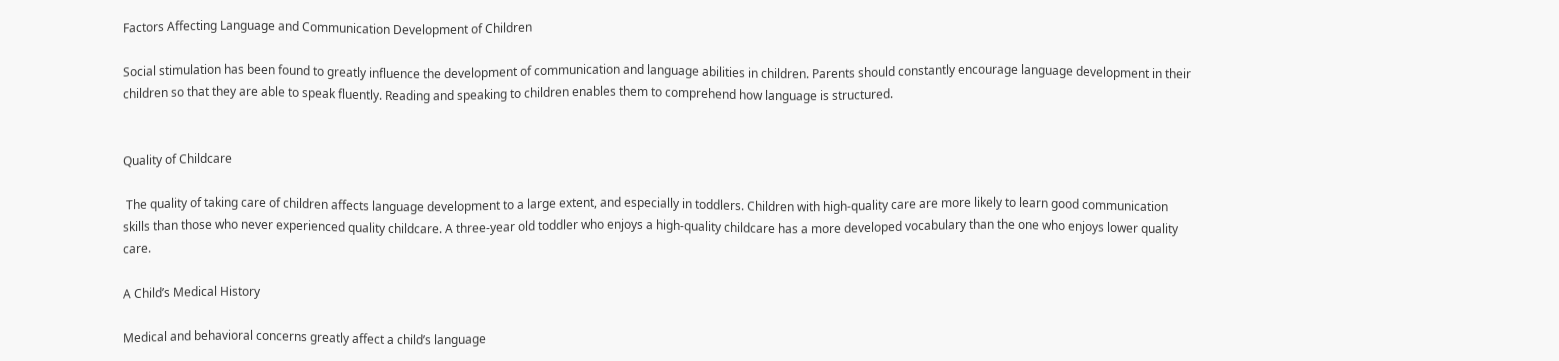Factors Affecting Language and Communication Development of Children

Social stimulation has been found to greatly influence the development of communication and language abilities in children. Parents should constantly encourage language development in their children so that they are able to speak fluently. Reading and speaking to children enables them to comprehend how language is structured.


Quality of Childcare

 The quality of taking care of children affects language development to a large extent, and especially in toddlers. Children with high-quality care are more likely to learn good communication skills than those who never experienced quality childcare. A three-year old toddler who enjoys a high-quality childcare has a more developed vocabulary than the one who enjoys lower quality care.

A Child’s Medical History

Medical and behavioral concerns greatly affect a child’s language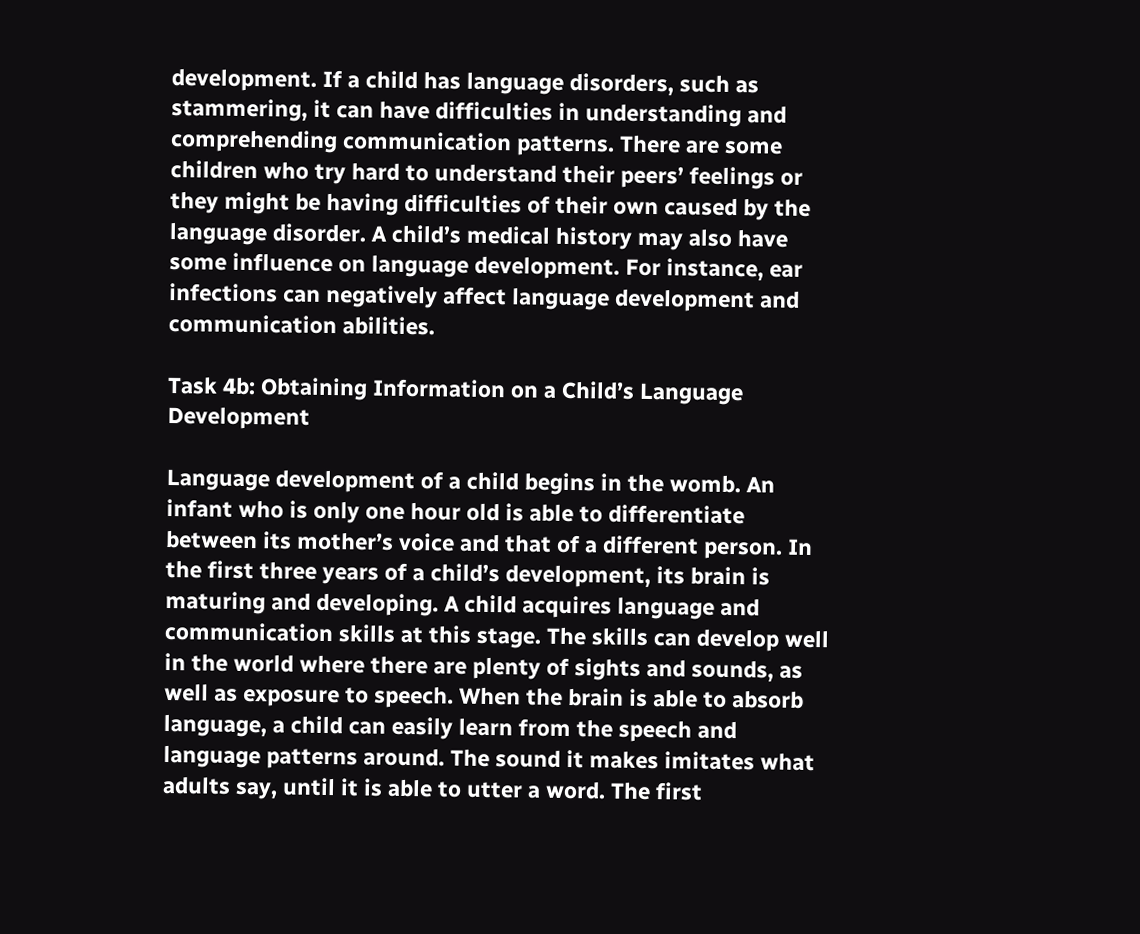development. If a child has language disorders, such as stammering, it can have difficulties in understanding and comprehending communication patterns. There are some children who try hard to understand their peers’ feelings or they might be having difficulties of their own caused by the language disorder. A child’s medical history may also have some influence on language development. For instance, ear infections can negatively affect language development and communication abilities.

Task 4b: Obtaining Information on a Child’s Language Development

Language development of a child begins in the womb. An infant who is only one hour old is able to differentiate between its mother’s voice and that of a different person. In the first three years of a child’s development, its brain is maturing and developing. A child acquires language and communication skills at this stage. The skills can develop well in the world where there are plenty of sights and sounds, as well as exposure to speech. When the brain is able to absorb language, a child can easily learn from the speech and language patterns around. The sound it makes imitates what adults say, until it is able to utter a word. The first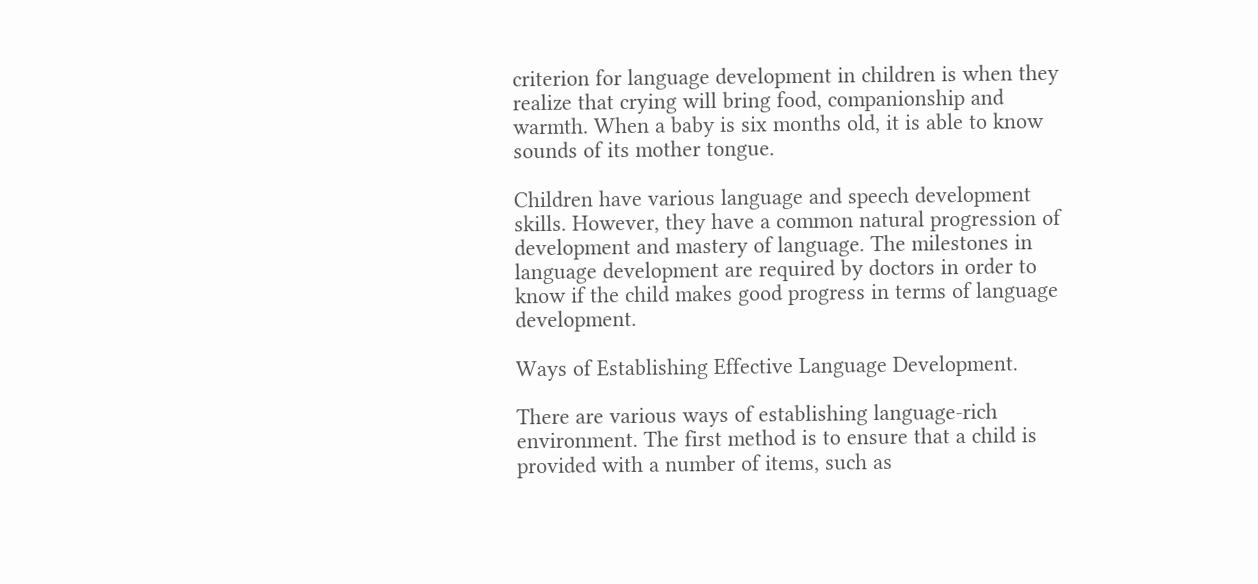criterion for language development in children is when they realize that crying will bring food, companionship and warmth. When a baby is six months old, it is able to know sounds of its mother tongue.

Children have various language and speech development skills. However, they have a common natural progression of development and mastery of language. The milestones in language development are required by doctors in order to know if the child makes good progress in terms of language development.

Ways of Establishing Effective Language Development.

There are various ways of establishing language-rich environment. The first method is to ensure that a child is provided with a number of items, such as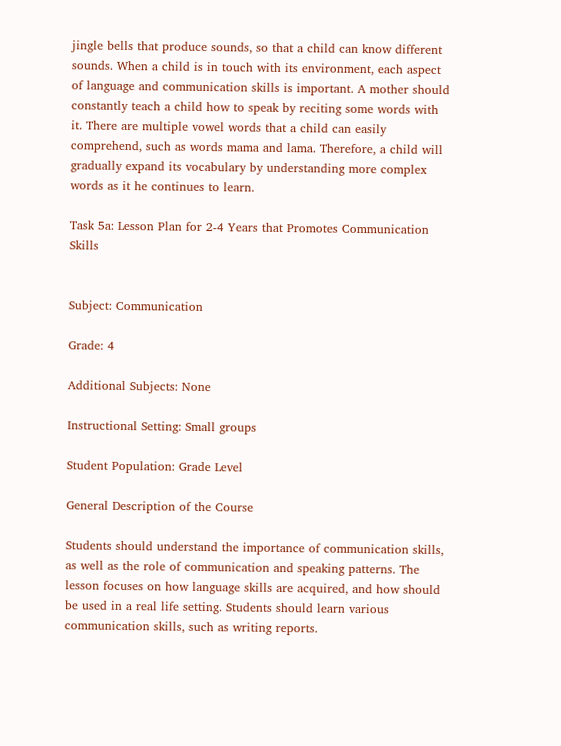jingle bells that produce sounds, so that a child can know different sounds. When a child is in touch with its environment, each aspect of language and communication skills is important. A mother should constantly teach a child how to speak by reciting some words with it. There are multiple vowel words that a child can easily comprehend, such as words mama and lama. Therefore, a child will gradually expand its vocabulary by understanding more complex words as it he continues to learn.

Task 5a: Lesson Plan for 2-4 Years that Promotes Communication Skills


Subject: Communication

Grade: 4

Additional Subjects: None

Instructional Setting: Small groups

Student Population: Grade Level

General Description of the Course

Students should understand the importance of communication skills, as well as the role of communication and speaking patterns. The lesson focuses on how language skills are acquired, and how should be used in a real life setting. Students should learn various communication skills, such as writing reports.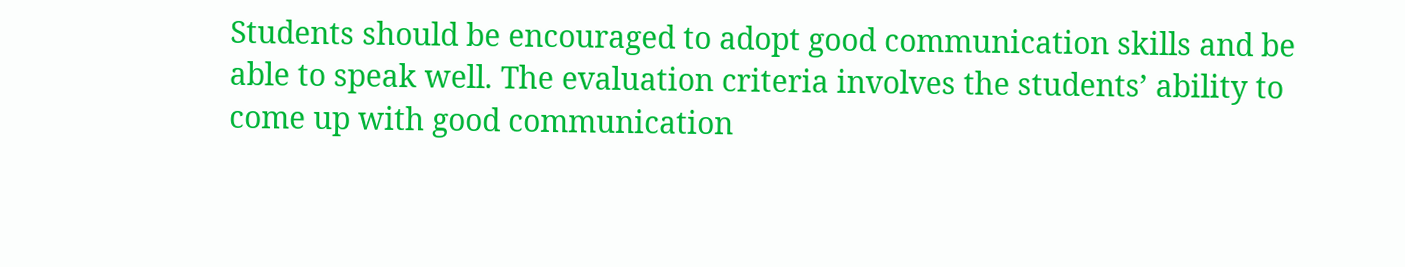Students should be encouraged to adopt good communication skills and be able to speak well. The evaluation criteria involves the students’ ability to come up with good communication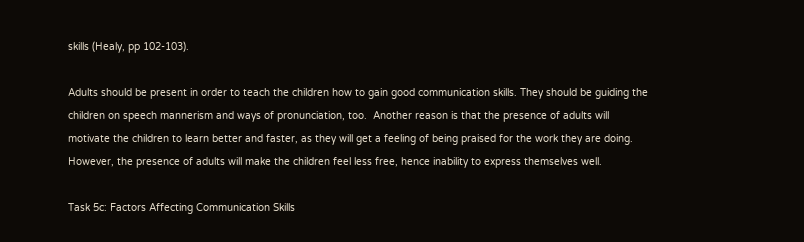skills (Healy, pp 102-103).

Adults should be present in order to teach the children how to gain good communication skills. They should be guiding the children on speech mannerism and ways of pronunciation, too.  Another reason is that the presence of adults will motivate the children to learn better and faster, as they will get a feeling of being praised for the work they are doing. However, the presence of adults will make the children feel less free, hence inability to express themselves well.

Task 5c: Factors Affecting Communication Skills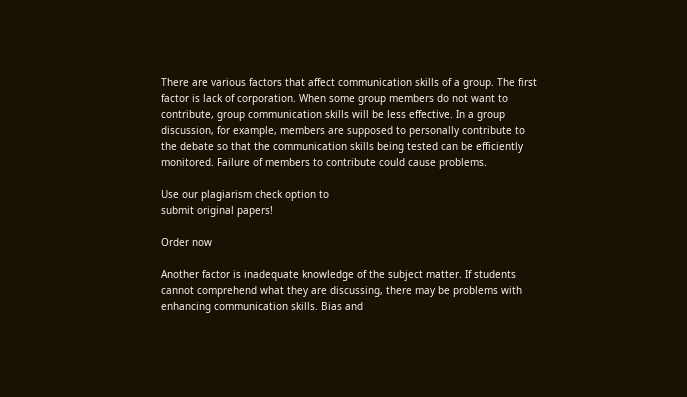There are various factors that affect communication skills of a group. The first factor is lack of corporation. When some group members do not want to contribute, group communication skills will be less effective. In a group discussion, for example, members are supposed to personally contribute to the debate so that the communication skills being tested can be efficiently monitored. Failure of members to contribute could cause problems.

Use our plagiarism check option to
submit original papers!

Order now

Another factor is inadequate knowledge of the subject matter. If students cannot comprehend what they are discussing, there may be problems with enhancing communication skills. Bias and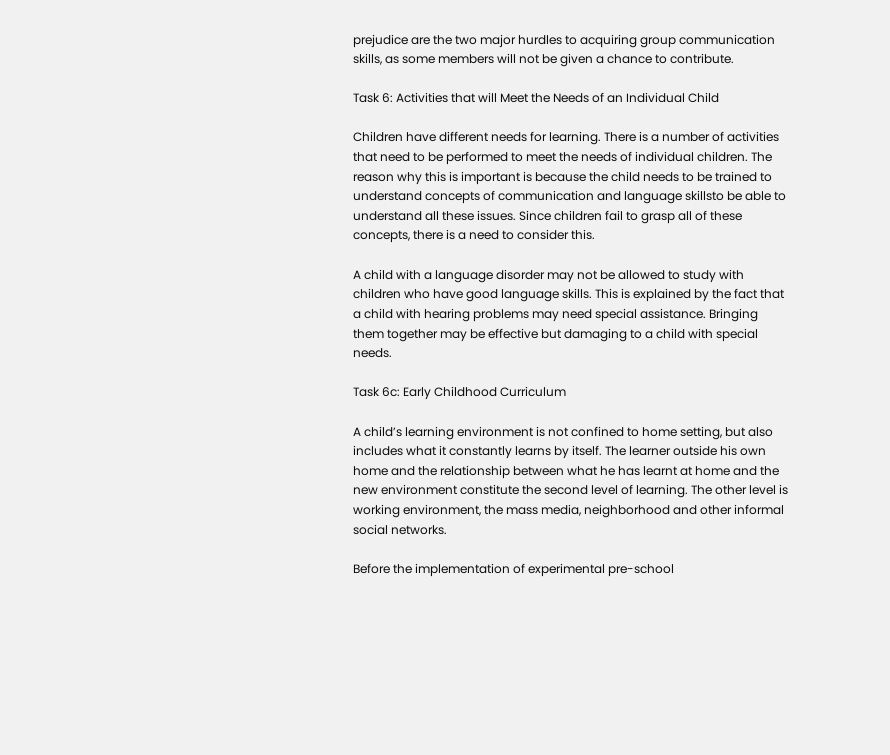prejudice are the two major hurdles to acquiring group communication skills, as some members will not be given a chance to contribute.

Task 6: Activities that will Meet the Needs of an Individual Child

Children have different needs for learning. There is a number of activities that need to be performed to meet the needs of individual children. The reason why this is important is because the child needs to be trained to understand concepts of communication and language skillsto be able to understand all these issues. Since children fail to grasp all of these concepts, there is a need to consider this.

A child with a language disorder may not be allowed to study with children who have good language skills. This is explained by the fact that a child with hearing problems may need special assistance. Bringing them together may be effective but damaging to a child with special needs.

Task 6c: Early Childhood Curriculum

A child’s learning environment is not confined to home setting, but also includes what it constantly learns by itself. The learner outside his own home and the relationship between what he has learnt at home and the new environment constitute the second level of learning. The other level is working environment, the mass media, neighborhood and other informal social networks.

Before the implementation of experimental pre-school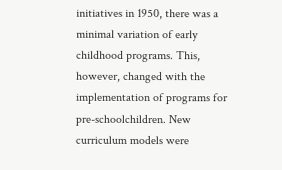initiatives in 1950, there was a minimal variation of early childhood programs. This, however, changed with the implementation of programs for pre-schoolchildren. New curriculum models were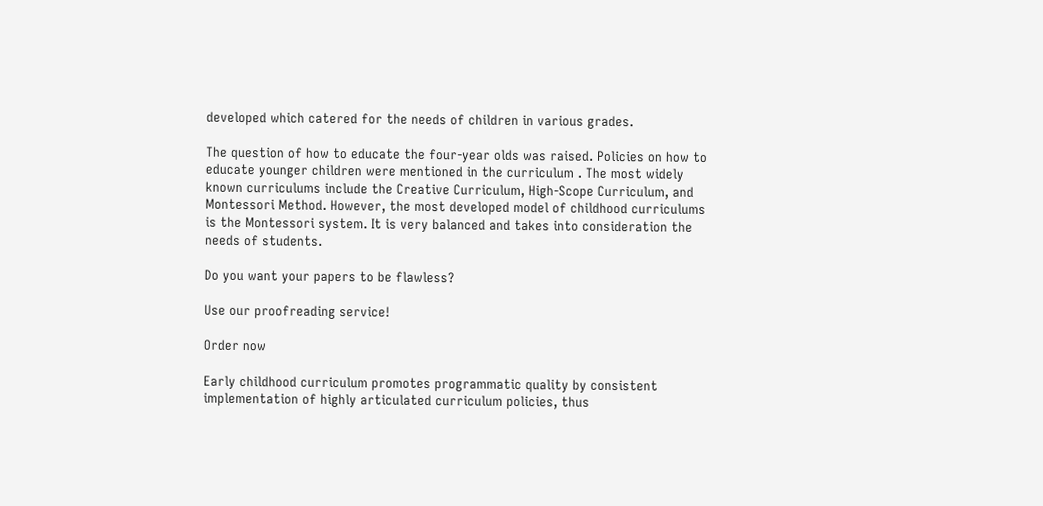developed which catered for the needs of children in various grades.

The question of how to educate the four-year olds was raised. Policies on how to educate younger children were mentioned in the curriculum . The most widely known curriculums include the Creative Curriculum, High-Scope Curriculum, and Montessori Method. However, the most developed model of childhood curriculums is the Montessori system. It is very balanced and takes into consideration the needs of students.

Do you want your papers to be flawless?

Use our proofreading service!

Order now

Early childhood curriculum promotes programmatic quality by consistent implementation of highly articulated curriculum policies, thus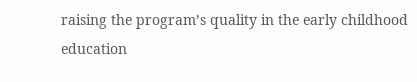raising the program’s quality in the early childhood education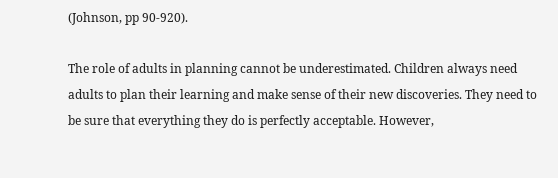(Johnson, pp 90-920).

The role of adults in planning cannot be underestimated. Children always need adults to plan their learning and make sense of their new discoveries. They need to be sure that everything they do is perfectly acceptable. However,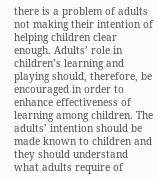there is a problem of adults not making their intention of helping children clear enough. Adults’ role in children’s learning and playing should, therefore, be encouraged in order to enhance effectiveness of learning among children. The adults’ intention should be made known to children and they should understand what adults require of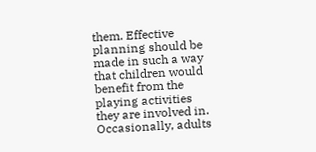them. Effective planning should be made in such a way that children would benefit from the playing activities they are involved in. Occasionally, adults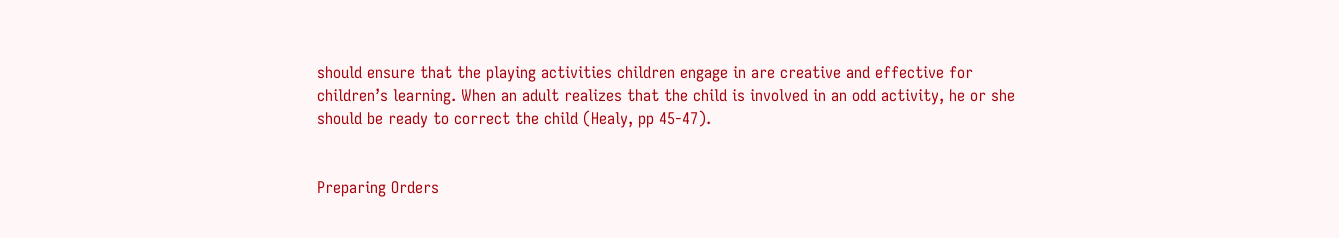should ensure that the playing activities children engage in are creative and effective for children’s learning. When an adult realizes that the child is involved in an odd activity, he or she should be ready to correct the child (Healy, pp 45-47).


Preparing Orders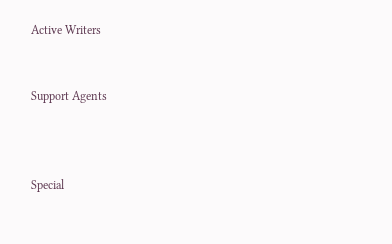Active Writers


Support Agents



Special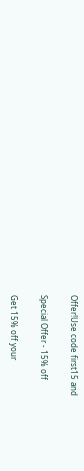Offer!Use code first15 and

Special Offer - 15% off

Get 15% off your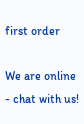first order

We are online - chat with us!